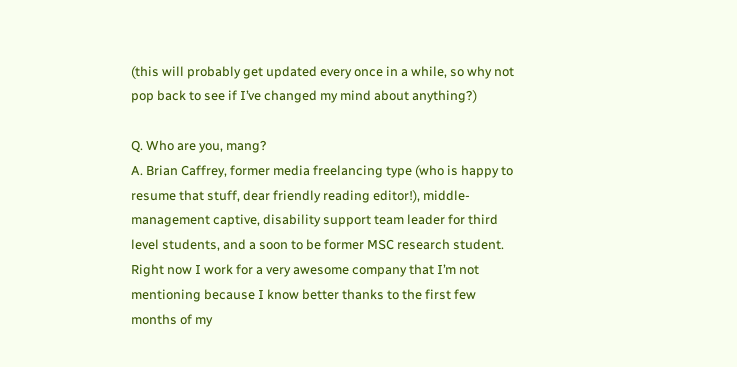(this will probably get updated every once in a while, so why not pop back to see if I’ve changed my mind about anything?)

Q. Who are you, mang?
A. Brian Caffrey, former media freelancing type (who is happy to resume that stuff, dear friendly reading editor!), middle-management captive, disability support team leader for third level students, and a soon to be former MSC research student. Right now I work for a very awesome company that I’m not mentioning because I know better thanks to the first few months of my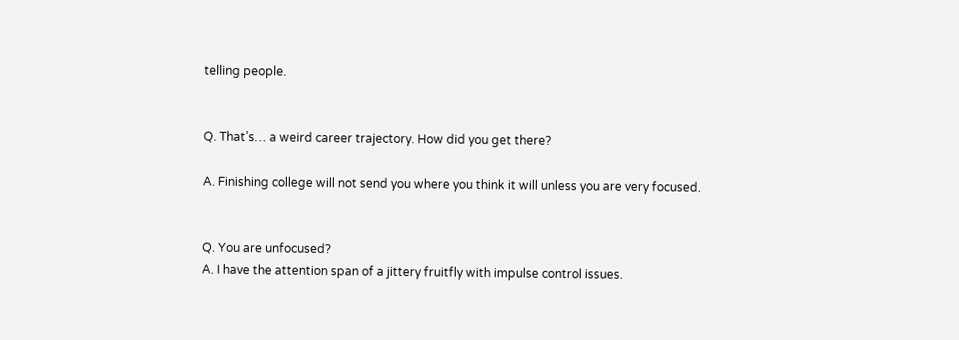telling people.


Q. That’s… a weird career trajectory. How did you get there?

A. Finishing college will not send you where you think it will unless you are very focused.


Q. You are unfocused?
A. I have the attention span of a jittery fruitfly with impulse control issues.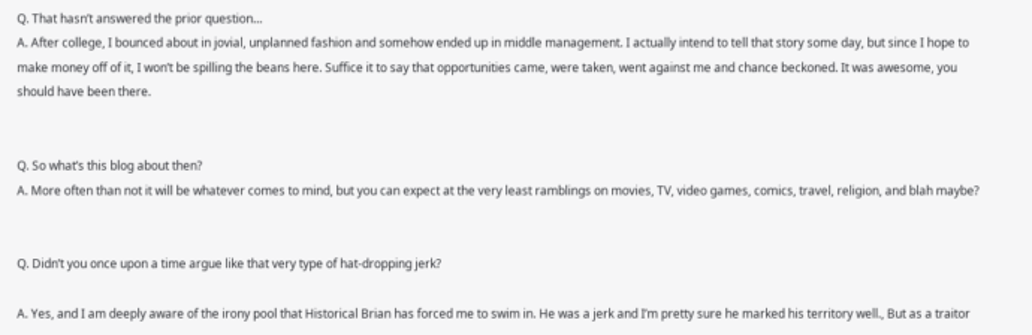Q. That hasn’t answered the prior question…
A. After college, I bounced about in jovial, unplanned fashion and somehow ended up in middle management. I actually intend to tell that story some day, but since I hope to make money off of it, I won’t be spilling the beans here. Suffice it to say that opportunities came, were taken, went against me and chance beckoned. It was awesome, you should have been there.


Q. So what’s this blog about then?
A. More often than not it will be whatever comes to mind, but you can expect at the very least ramblings on movies, TV, video games, comics, travel, religion, and blah maybe?


Q. Didn’t you once upon a time argue like that very type of hat-dropping jerk?

A. Yes, and I am deeply aware of the irony pool that Historical Brian has forced me to swim in. He was a jerk and I’m pretty sure he marked his territory well., But as a traitor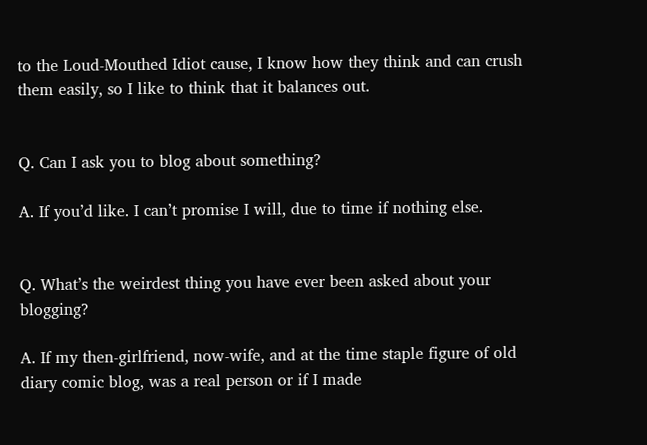to the Loud-Mouthed Idiot cause, I know how they think and can crush them easily, so I like to think that it balances out.


Q. Can I ask you to blog about something?

A. If you’d like. I can’t promise I will, due to time if nothing else.


Q. What’s the weirdest thing you have ever been asked about your blogging?

A. If my then-girlfriend, now-wife, and at the time staple figure of old diary comic blog, was a real person or if I made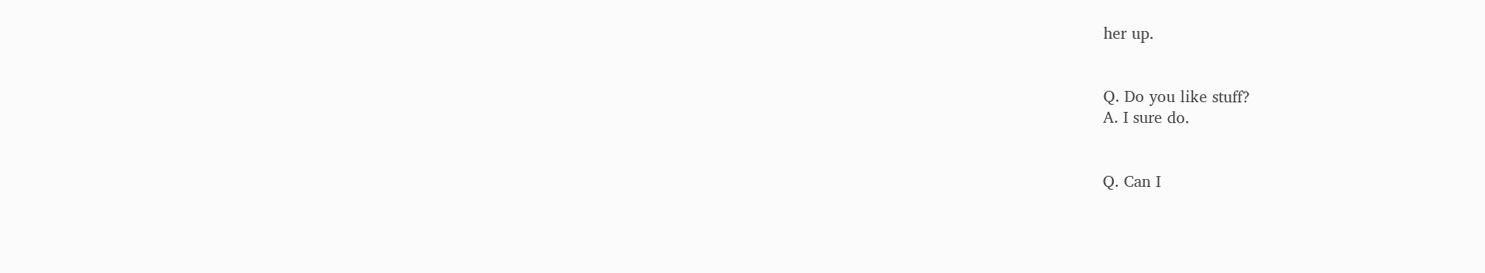her up.


Q. Do you like stuff?
A. I sure do.


Q. Can I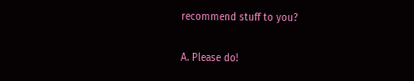recommend stuff to you?

A. Please do!